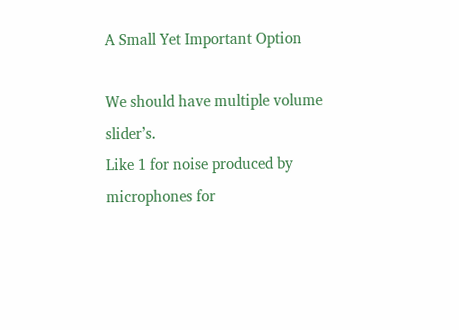A Small Yet Important Option

We should have multiple volume slider’s.
Like 1 for noise produced by microphones for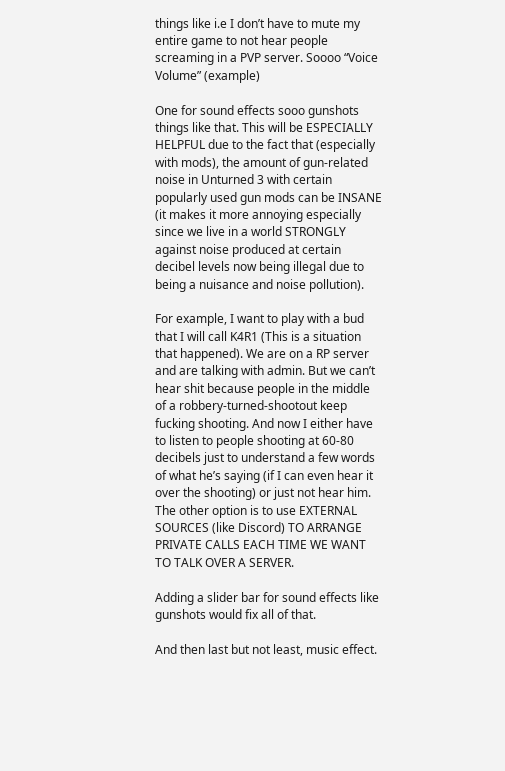things like i.e I don’t have to mute my entire game to not hear people screaming in a PVP server. Soooo “Voice Volume” (example)

One for sound effects sooo gunshots things like that. This will be ESPECIALLY HELPFUL due to the fact that (especially with mods), the amount of gun-related noise in Unturned 3 with certain popularly used gun mods can be INSANE (it makes it more annoying especially since we live in a world STRONGLY against noise produced at certain decibel levels now being illegal due to being a nuisance and noise pollution).

For example, I want to play with a bud that I will call K4R1 (This is a situation that happened). We are on a RP server and are talking with admin. But we can’t hear shit because people in the middle of a robbery-turned-shootout keep fucking shooting. And now I either have to listen to people shooting at 60-80 decibels just to understand a few words of what he’s saying (if I can even hear it over the shooting) or just not hear him. The other option is to use EXTERNAL SOURCES (like Discord) TO ARRANGE PRIVATE CALLS EACH TIME WE WANT TO TALK OVER A SERVER.

Adding a slider bar for sound effects like gunshots would fix all of that.

And then last but not least, music effect.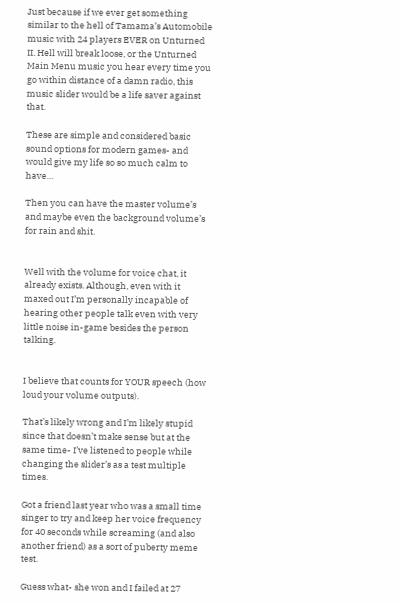Just because if we ever get something similar to the hell of Tamama’s Automobile music with 24 players EVER on Unturned II. Hell will break loose, or the Unturned Main Menu music you hear every time you go within distance of a damn radio, this music slider would be a life saver against that.

These are simple and considered basic sound options for modern games- and would give my life so so much calm to have…

Then you can have the master volume’s and maybe even the background volume’s for rain and shit.


Well with the volume for voice chat, it already exists. Although, even with it maxed out I’m personally incapable of hearing other people talk even with very little noise in-game besides the person talking.


I believe that counts for YOUR speech (how loud your volume outputs).

That’s likely wrong and I’m likely stupid since that doesn’t make sense but at the same time- I’ve listened to people while changing the slider’s as a test multiple times.

Got a friend last year who was a small time singer to try and keep her voice frequency for 40 seconds while screaming (and also another friend) as a sort of puberty meme test.

Guess what- she won and I failed at 27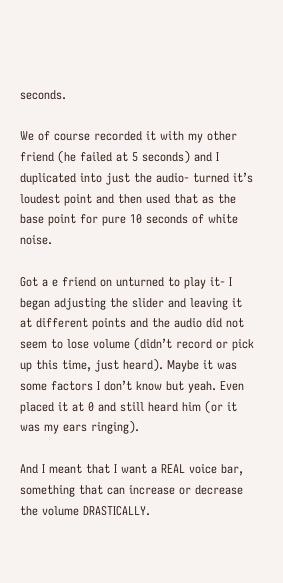seconds.

We of course recorded it with my other friend (he failed at 5 seconds) and I duplicated into just the audio- turned it’s loudest point and then used that as the base point for pure 10 seconds of white noise.

Got a e friend on unturned to play it- I began adjusting the slider and leaving it at different points and the audio did not seem to lose volume (didn’t record or pick up this time, just heard). Maybe it was some factors I don’t know but yeah. Even placed it at 0 and still heard him (or it was my ears ringing).

And I meant that I want a REAL voice bar, something that can increase or decrease the volume DRASTICALLY.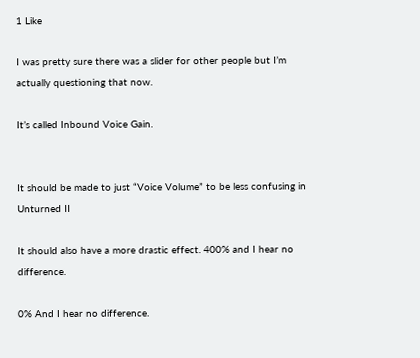1 Like

I was pretty sure there was a slider for other people but I’m actually questioning that now.

It’s called Inbound Voice Gain.


It should be made to just “Voice Volume” to be less confusing in Unturned II

It should also have a more drastic effect. 400% and I hear no difference.

0% And I hear no difference.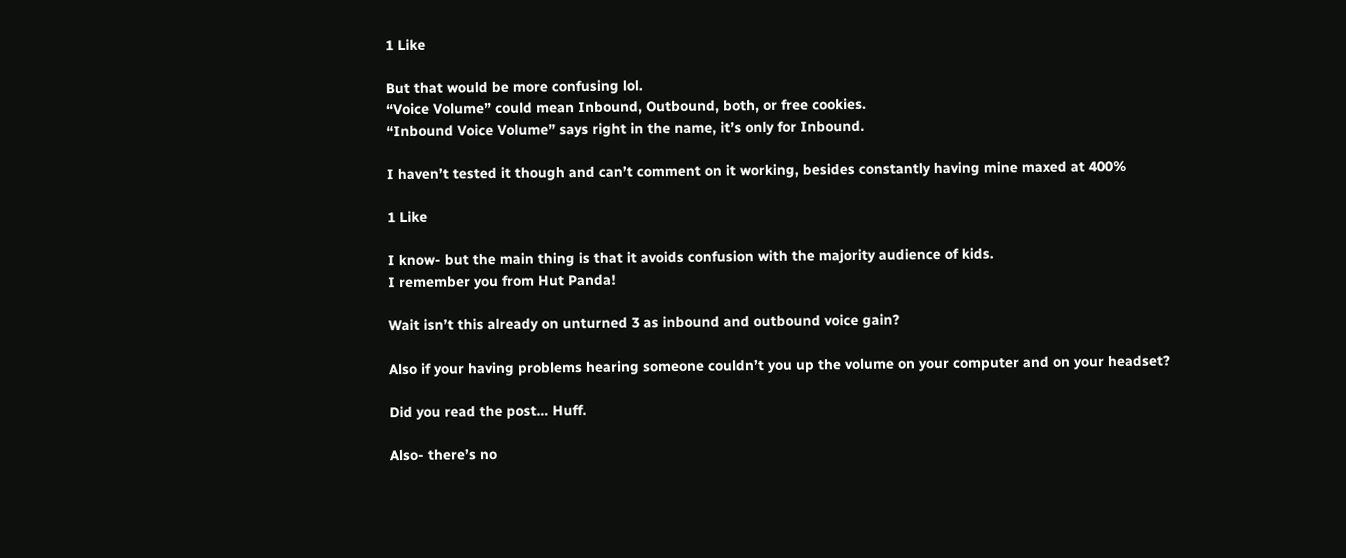1 Like

But that would be more confusing lol.
“Voice Volume” could mean Inbound, Outbound, both, or free cookies.
“Inbound Voice Volume” says right in the name, it’s only for Inbound.

I haven’t tested it though and can’t comment on it working, besides constantly having mine maxed at 400%

1 Like

I know- but the main thing is that it avoids confusion with the majority audience of kids.
I remember you from Hut Panda!

Wait isn’t this already on unturned 3 as inbound and outbound voice gain?

Also if your having problems hearing someone couldn’t you up the volume on your computer and on your headset?

Did you read the post… Huff.

Also- there’s no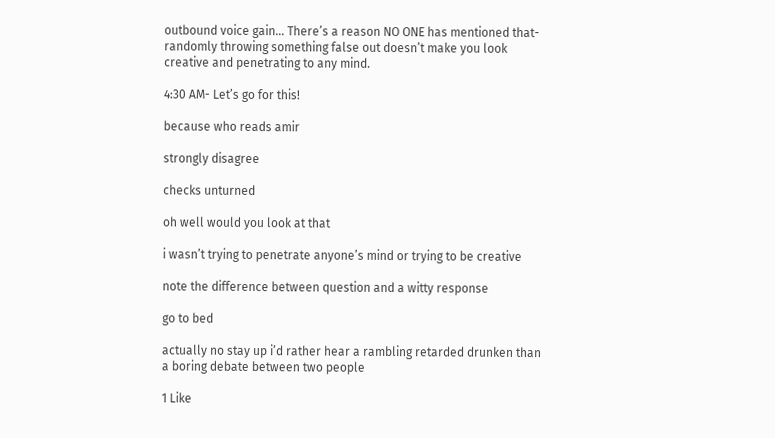outbound voice gain… There’s a reason NO ONE has mentioned that- randomly throwing something false out doesn’t make you look creative and penetrating to any mind.

4:30 AM- Let’s go for this!

because who reads amir

strongly disagree

checks unturned

oh well would you look at that

i wasn’t trying to penetrate anyone’s mind or trying to be creative

note the difference between question and a witty response

go to bed

actually no stay up i’d rather hear a rambling retarded drunken than a boring debate between two people

1 Like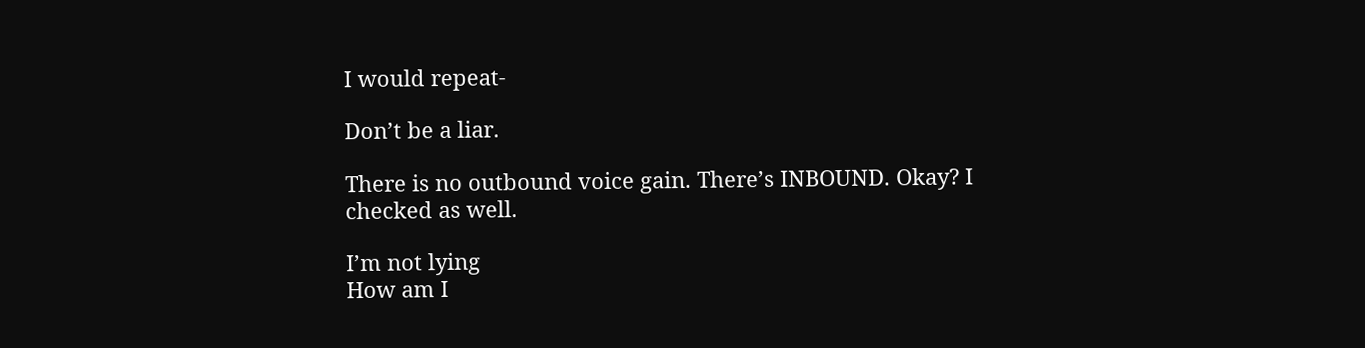I would repeat-

Don’t be a liar.

There is no outbound voice gain. There’s INBOUND. Okay? I checked as well.

I’m not lying
How am I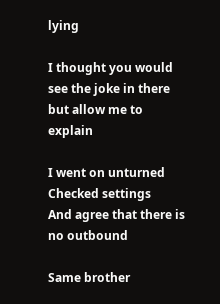lying

I thought you would see the joke in there but allow me to explain

I went on unturned
Checked settings
And agree that there is no outbound

Same brother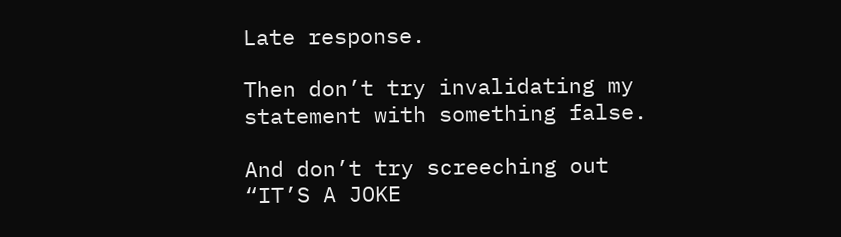Late response.

Then don’t try invalidating my statement with something false.

And don’t try screeching out “IT’S A JOKE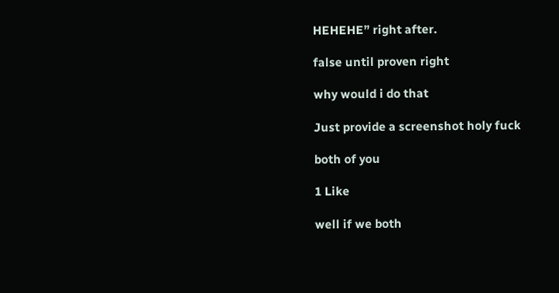HEHEHE” right after.

false until proven right

why would i do that

Just provide a screenshot holy fuck

both of you

1 Like

well if we both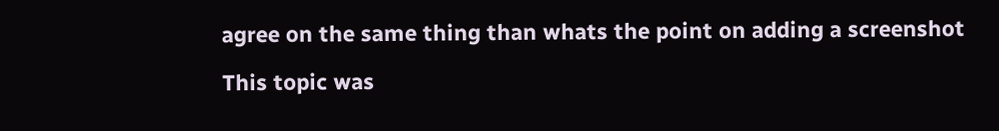agree on the same thing than whats the point on adding a screenshot

This topic was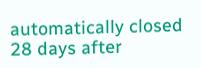automatically closed 28 days after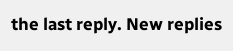the last reply. New replies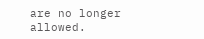are no longer allowed.